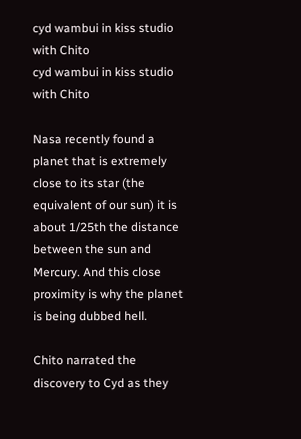cyd wambui in kiss studio with Chito
cyd wambui in kiss studio with Chito

Nasa recently found a planet that is extremely close to its star (the equivalent of our sun) it is about 1/25th the distance between the sun and Mercury. And this close proximity is why the planet is being dubbed hell.

Chito narrated the discovery to Cyd as they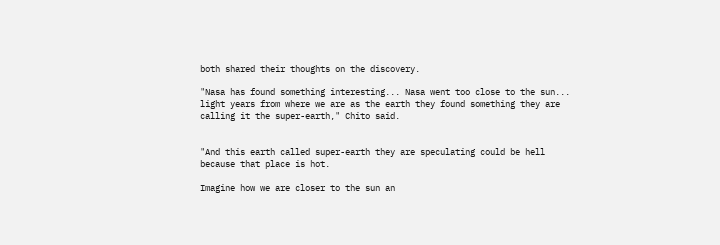both shared their thoughts on the discovery.

"Nasa has found something interesting... Nasa went too close to the sun... light years from where we are as the earth they found something they are calling it the super-earth," Chito said.


"And this earth called super-earth they are speculating could be hell because that place is hot.

Imagine how we are closer to the sun an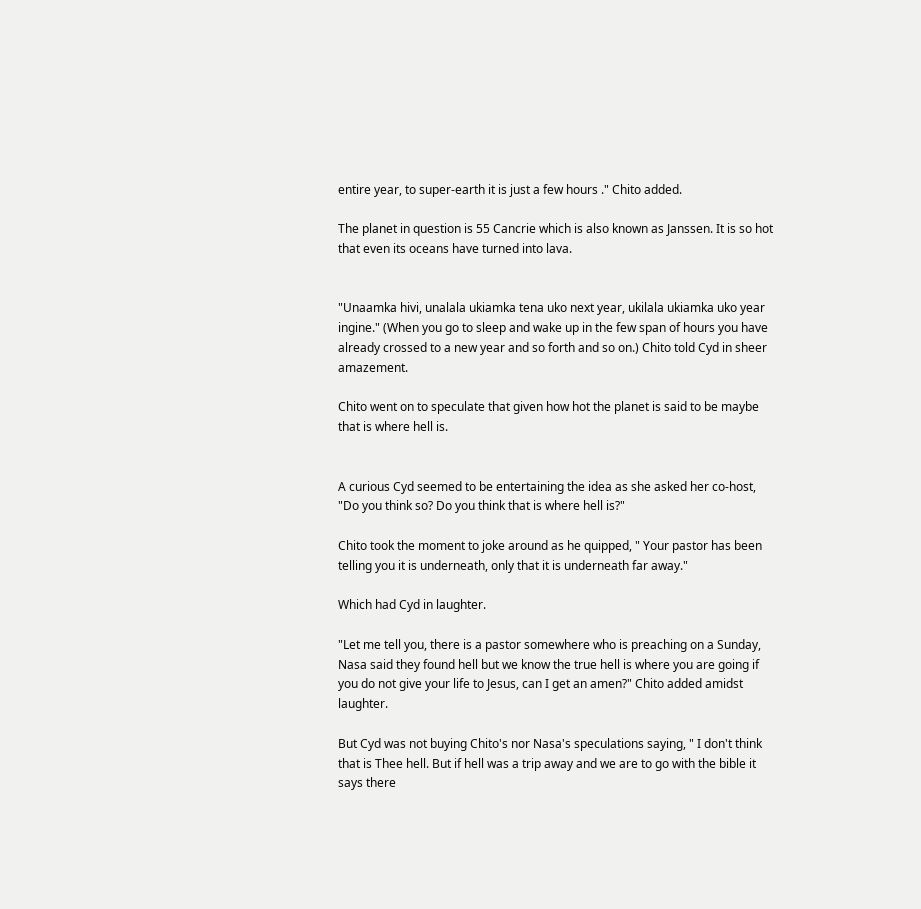entire year, to super-earth it is just a few hours ." Chito added.

The planet in question is 55 Cancrie which is also known as Janssen. It is so hot that even its oceans have turned into lava.


"Unaamka hivi, unalala ukiamka tena uko next year, ukilala ukiamka uko year ingine." (When you go to sleep and wake up in the few span of hours you have already crossed to a new year and so forth and so on.) Chito told Cyd in sheer amazement.

Chito went on to speculate that given how hot the planet is said to be maybe that is where hell is.


A curious Cyd seemed to be entertaining the idea as she asked her co-host, "Do you think so? Do you think that is where hell is?"

Chito took the moment to joke around as he quipped, " Your pastor has been telling you it is underneath, only that it is underneath far away."

Which had Cyd in laughter.

"Let me tell you, there is a pastor somewhere who is preaching on a Sunday, Nasa said they found hell but we know the true hell is where you are going if you do not give your life to Jesus, can I get an amen?" Chito added amidst laughter.

But Cyd was not buying Chito's nor Nasa's speculations saying, " I don't think that is Thee hell. But if hell was a trip away and we are to go with the bible it says there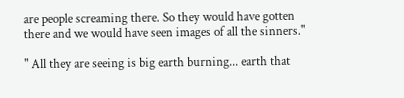are people screaming there. So they would have gotten there and we would have seen images of all the sinners."

" All they are seeing is big earth burning... earth that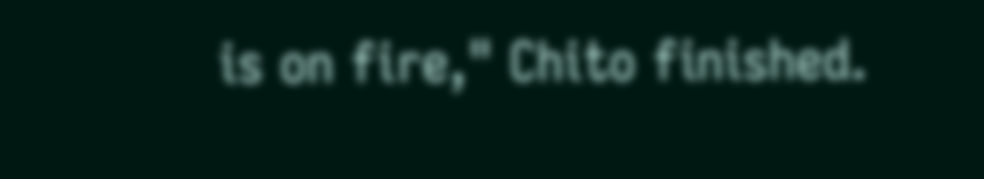is on fire," Chito finished.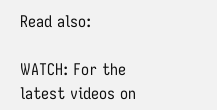Read also:

WATCH: For the latest videos on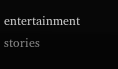entertainment stories